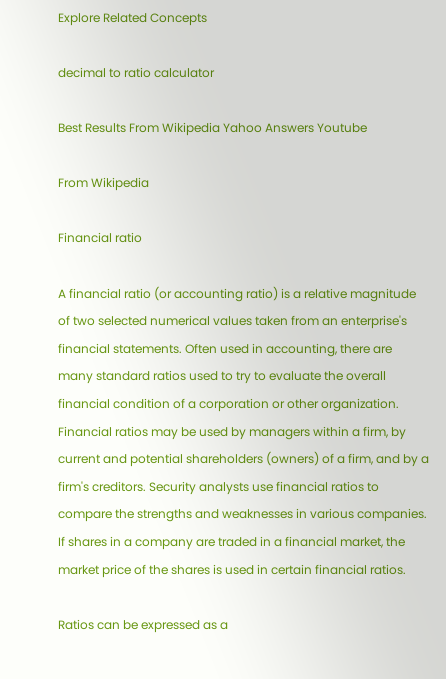Explore Related Concepts

decimal to ratio calculator

Best Results From Wikipedia Yahoo Answers Youtube

From Wikipedia

Financial ratio

A financial ratio (or accounting ratio) is a relative magnitude of two selected numerical values taken from an enterprise's financial statements. Often used in accounting, there are many standard ratios used to try to evaluate the overall financial condition of a corporation or other organization. Financial ratios may be used by managers within a firm, by current and potential shareholders (owners) of a firm, and by a firm's creditors. Security analysts use financial ratios to compare the strengths and weaknesses in various companies. If shares in a company are traded in a financial market, the market price of the shares is used in certain financial ratios.

Ratios can be expressed as a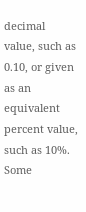decimal value, such as 0.10, or given as an equivalent percent value, such as 10%. Some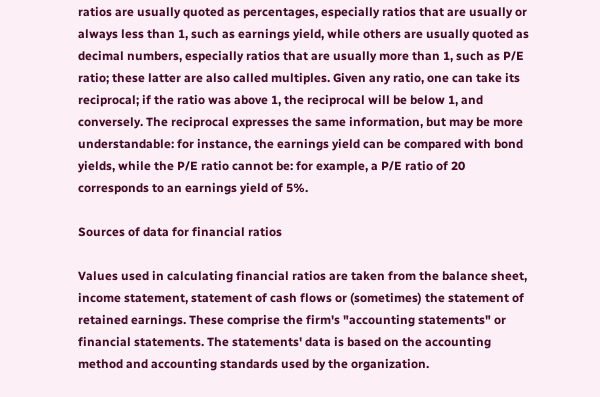ratios are usually quoted as percentages, especially ratios that are usually or always less than 1, such as earnings yield, while others are usually quoted as decimal numbers, especially ratios that are usually more than 1, such as P/E ratio; these latter are also called multiples. Given any ratio, one can take its reciprocal; if the ratio was above 1, the reciprocal will be below 1, and conversely. The reciprocal expresses the same information, but may be more understandable: for instance, the earnings yield can be compared with bond yields, while the P/E ratio cannot be: for example, a P/E ratio of 20 corresponds to an earnings yield of 5%.

Sources of data for financial ratios

Values used in calculating financial ratios are taken from the balance sheet, income statement, statement of cash flows or (sometimes) the statement of retained earnings. These comprise the firm's "accounting statements" or financial statements. The statements' data is based on the accounting method and accounting standards used by the organization.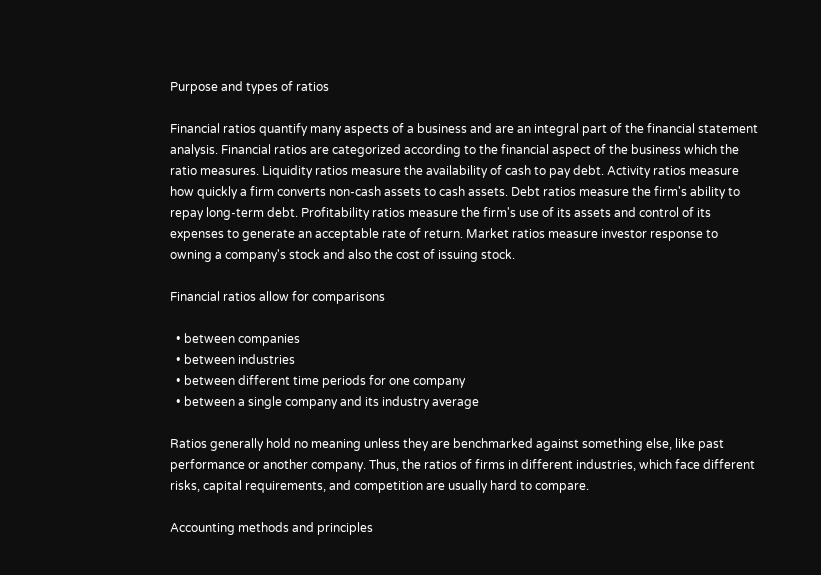Purpose and types of ratios

Financial ratios quantify many aspects of a business and are an integral part of the financial statement analysis. Financial ratios are categorized according to the financial aspect of the business which the ratio measures. Liquidity ratios measure the availability of cash to pay debt. Activity ratios measure how quickly a firm converts non-cash assets to cash assets. Debt ratios measure the firm's ability to repay long-term debt. Profitability ratios measure the firm's use of its assets and control of its expenses to generate an acceptable rate of return. Market ratios measure investor response to owning a company's stock and also the cost of issuing stock.

Financial ratios allow for comparisons

  • between companies
  • between industries
  • between different time periods for one company
  • between a single company and its industry average

Ratios generally hold no meaning unless they are benchmarked against something else, like past performance or another company. Thus, the ratios of firms in different industries, which face different risks, capital requirements, and competition are usually hard to compare.

Accounting methods and principles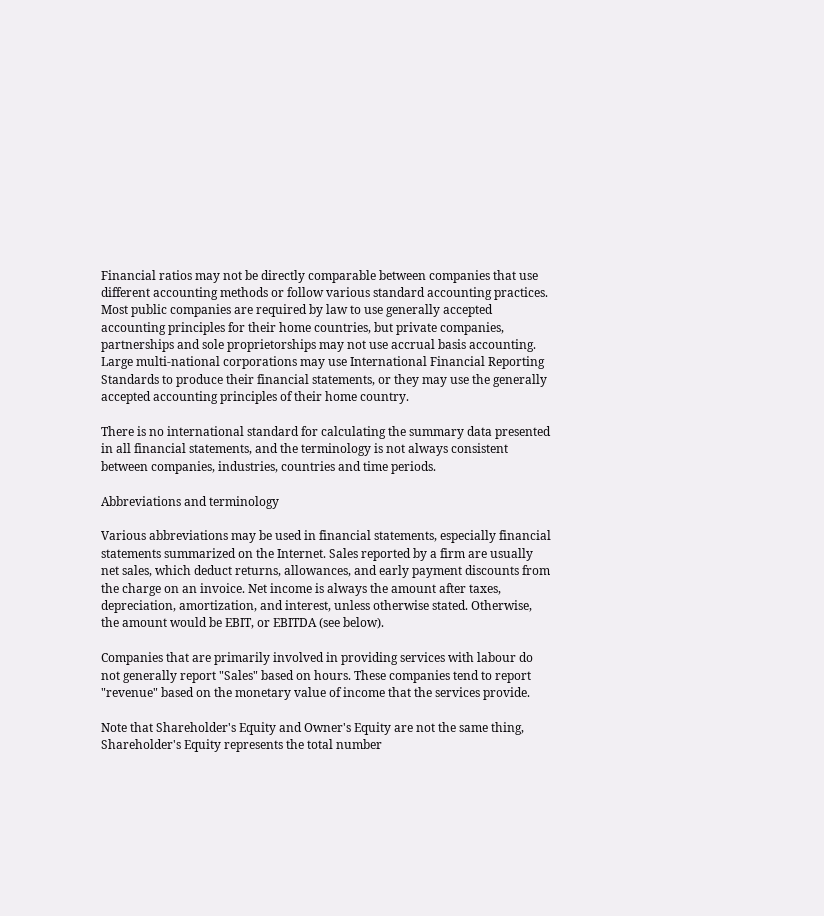Financial ratios may not be directly comparable between companies that use different accounting methods or follow various standard accounting practices. Most public companies are required by law to use generally accepted accounting principles for their home countries, but private companies, partnerships and sole proprietorships may not use accrual basis accounting. Large multi-national corporations may use International Financial Reporting Standards to produce their financial statements, or they may use the generally accepted accounting principles of their home country.

There is no international standard for calculating the summary data presented in all financial statements, and the terminology is not always consistent between companies, industries, countries and time periods.

Abbreviations and terminology

Various abbreviations may be used in financial statements, especially financial statements summarized on the Internet. Sales reported by a firm are usually net sales, which deduct returns, allowances, and early payment discounts from the charge on an invoice. Net income is always the amount after taxes, depreciation, amortization, and interest, unless otherwise stated. Otherwise, the amount would be EBIT, or EBITDA (see below).

Companies that are primarily involved in providing services with labour do not generally report "Sales" based on hours. These companies tend to report "revenue" based on the monetary value of income that the services provide.

Note that Shareholder's Equity and Owner's Equity are not the same thing, Shareholder's Equity represents the total number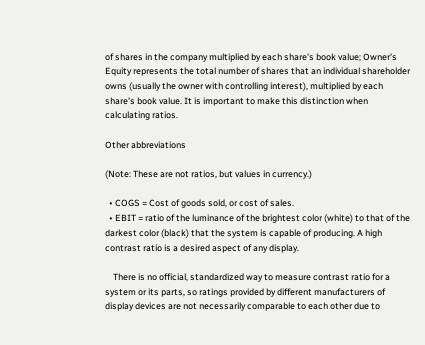of shares in the company multiplied by each share's book value; Owner's Equity represents the total number of shares that an individual shareholder owns (usually the owner with controlling interest), multiplied by each share's book value. It is important to make this distinction when calculating ratios.

Other abbreviations

(Note: These are not ratios, but values in currency.)

  • COGS = Cost of goods sold, or cost of sales.
  • EBIT = ratio of the luminance of the brightest color (white) to that of the darkest color (black) that the system is capable of producing. A high contrast ratio is a desired aspect of any display.

    There is no official, standardized way to measure contrast ratio for a system or its parts, so ratings provided by different manufacturers of display devices are not necessarily comparable to each other due to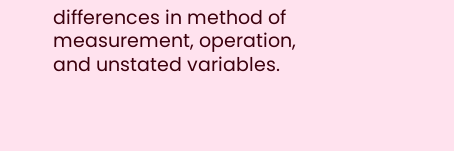differences in method of measurement, operation, and unstated variables.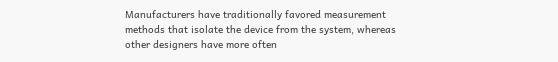Manufacturers have traditionally favored measurement methods that isolate the device from the system, whereas other designers have more often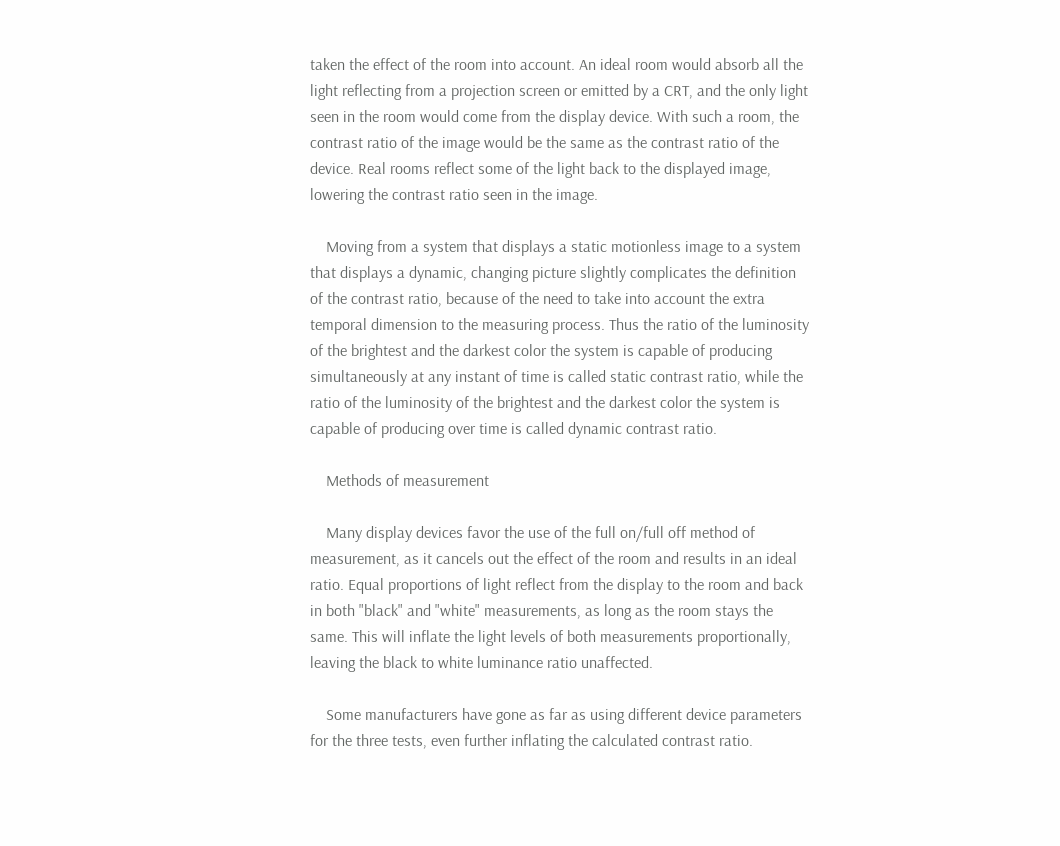taken the effect of the room into account. An ideal room would absorb all the light reflecting from a projection screen or emitted by a CRT, and the only light seen in the room would come from the display device. With such a room, the contrast ratio of the image would be the same as the contrast ratio of the device. Real rooms reflect some of the light back to the displayed image, lowering the contrast ratio seen in the image.

    Moving from a system that displays a static motionless image to a system that displays a dynamic, changing picture slightly complicates the definition of the contrast ratio, because of the need to take into account the extra temporal dimension to the measuring process. Thus the ratio of the luminosity of the brightest and the darkest color the system is capable of producing simultaneously at any instant of time is called static contrast ratio, while the ratio of the luminosity of the brightest and the darkest color the system is capable of producing over time is called dynamic contrast ratio.

    Methods of measurement

    Many display devices favor the use of the full on/full off method of measurement, as it cancels out the effect of the room and results in an ideal ratio. Equal proportions of light reflect from the display to the room and back in both "black" and "white" measurements, as long as the room stays the same. This will inflate the light levels of both measurements proportionally, leaving the black to white luminance ratio unaffected.

    Some manufacturers have gone as far as using different device parameters for the three tests, even further inflating the calculated contrast ratio.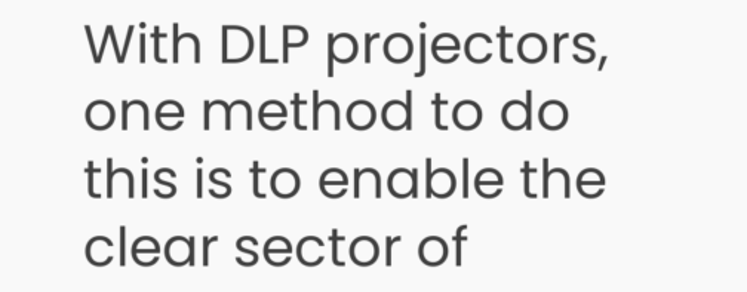With DLP projectors, one method to do this is to enable the clear sector of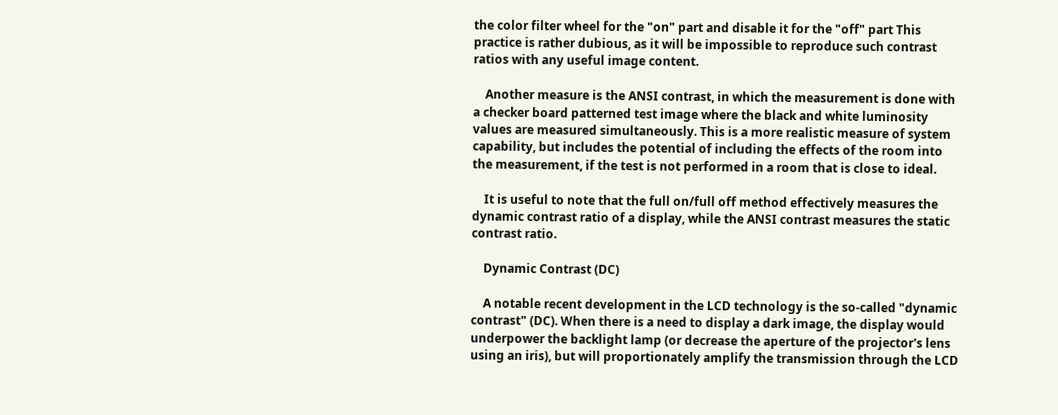the color filter wheel for the "on" part and disable it for the "off" part This practice is rather dubious, as it will be impossible to reproduce such contrast ratios with any useful image content.

    Another measure is the ANSI contrast, in which the measurement is done with a checker board patterned test image where the black and white luminosity values are measured simultaneously. This is a more realistic measure of system capability, but includes the potential of including the effects of the room into the measurement, if the test is not performed in a room that is close to ideal.

    It is useful to note that the full on/full off method effectively measures the dynamic contrast ratio of a display, while the ANSI contrast measures the static contrast ratio.

    Dynamic Contrast (DC)

    A notable recent development in the LCD technology is the so-called "dynamic contrast" (DC). When there is a need to display a dark image, the display would underpower the backlight lamp (or decrease the aperture of the projector's lens using an iris), but will proportionately amplify the transmission through the LCD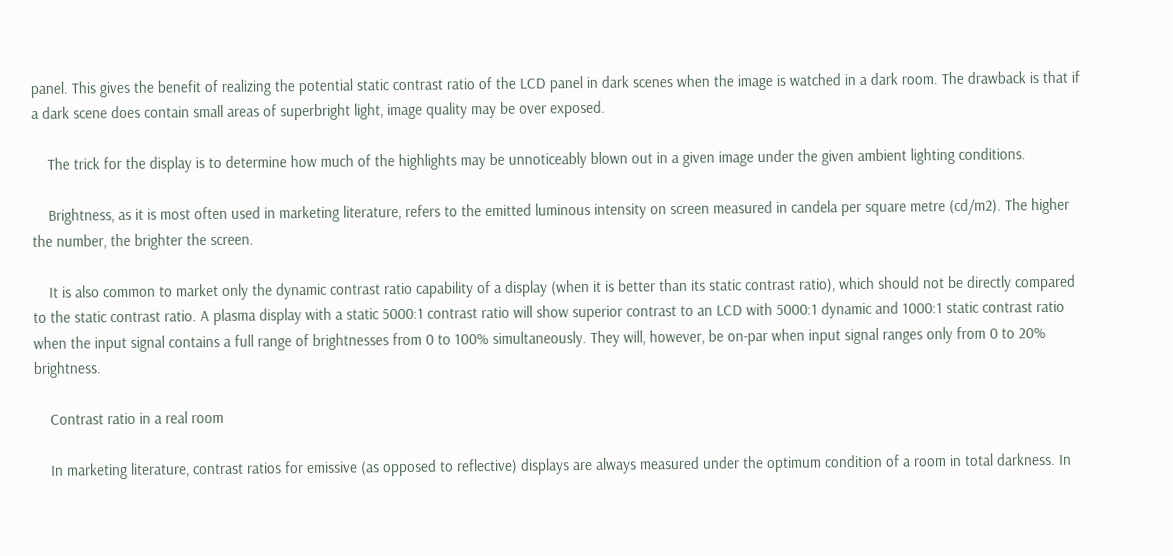panel. This gives the benefit of realizing the potential static contrast ratio of the LCD panel in dark scenes when the image is watched in a dark room. The drawback is that if a dark scene does contain small areas of superbright light, image quality may be over exposed.

    The trick for the display is to determine how much of the highlights may be unnoticeably blown out in a given image under the given ambient lighting conditions.

    Brightness, as it is most often used in marketing literature, refers to the emitted luminous intensity on screen measured in candela per square metre (cd/m2). The higher the number, the brighter the screen.

    It is also common to market only the dynamic contrast ratio capability of a display (when it is better than its static contrast ratio), which should not be directly compared to the static contrast ratio. A plasma display with a static 5000:1 contrast ratio will show superior contrast to an LCD with 5000:1 dynamic and 1000:1 static contrast ratio when the input signal contains a full range of brightnesses from 0 to 100% simultaneously. They will, however, be on-par when input signal ranges only from 0 to 20% brightness.

    Contrast ratio in a real room

    In marketing literature, contrast ratios for emissive (as opposed to reflective) displays are always measured under the optimum condition of a room in total darkness. In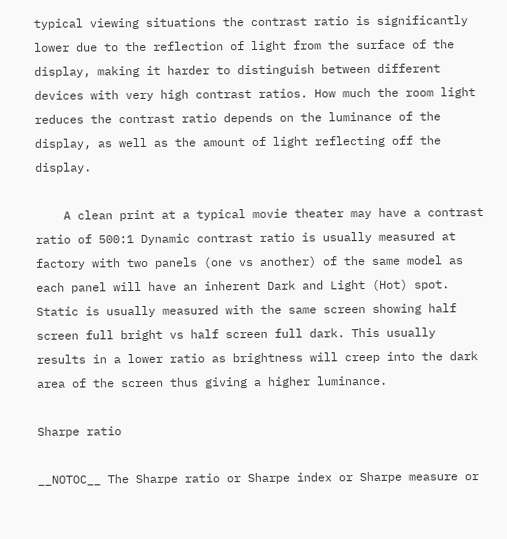typical viewing situations the contrast ratio is significantly lower due to the reflection of light from the surface of the display, making it harder to distinguish between different devices with very high contrast ratios. How much the room light reduces the contrast ratio depends on the luminance of the display, as well as the amount of light reflecting off the display.

    A clean print at a typical movie theater may have a contrast ratio of 500:1 Dynamic contrast ratio is usually measured at factory with two panels (one vs another) of the same model as each panel will have an inherent Dark and Light (Hot) spot. Static is usually measured with the same screen showing half screen full bright vs half screen full dark. This usually results in a lower ratio as brightness will creep into the dark area of the screen thus giving a higher luminance.

Sharpe ratio

__NOTOC__ The Sharpe ratio or Sharpe index or Sharpe measure or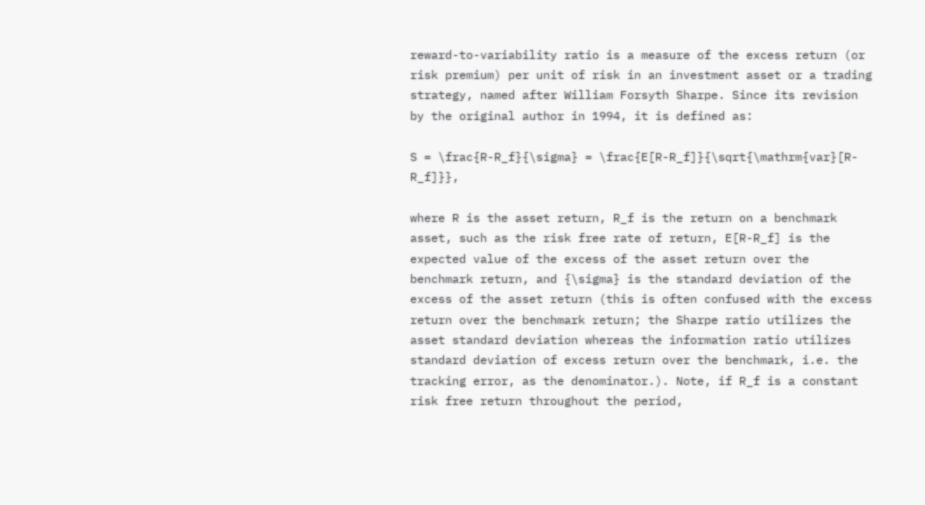reward-to-variability ratio is a measure of the excess return (or risk premium) per unit of risk in an investment asset or a trading strategy, named after William Forsyth Sharpe. Since its revision by the original author in 1994, it is defined as:

S = \frac{R-R_f}{\sigma} = \frac{E[R-R_f]}{\sqrt{\mathrm{var}[R-R_f]}},

where R is the asset return, R_f is the return on a benchmark asset, such as the risk free rate of return, E[R-R_f] is the expected value of the excess of the asset return over the benchmark return, and {\sigma} is the standard deviation of the excess of the asset return (this is often confused with the excess return over the benchmark return; the Sharpe ratio utilizes the asset standard deviation whereas the information ratio utilizes standard deviation of excess return over the benchmark, i.e. the tracking error, as the denominator.). Note, if R_f is a constant risk free return throughout the period,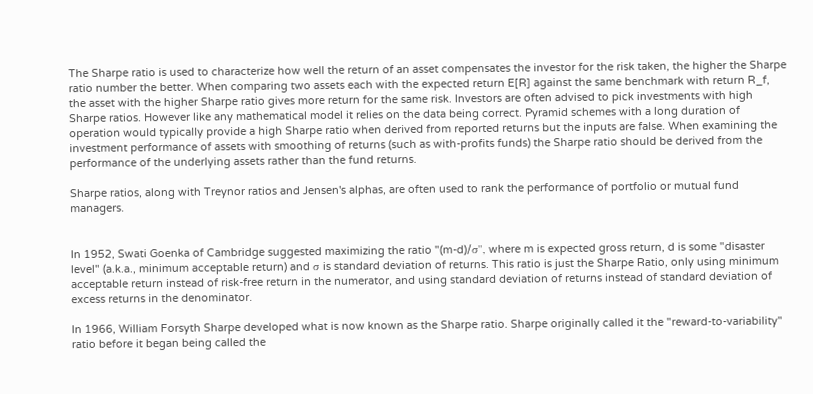The Sharpe ratio is used to characterize how well the return of an asset compensates the investor for the risk taken, the higher the Sharpe ratio number the better. When comparing two assets each with the expected return E[R] against the same benchmark with return R_f, the asset with the higher Sharpe ratio gives more return for the same risk. Investors are often advised to pick investments with high Sharpe ratios. However like any mathematical model it relies on the data being correct. Pyramid schemes with a long duration of operation would typically provide a high Sharpe ratio when derived from reported returns but the inputs are false. When examining the investment performance of assets with smoothing of returns (such as with-profits funds) the Sharpe ratio should be derived from the performance of the underlying assets rather than the fund returns.

Sharpe ratios, along with Treynor ratios and Jensen's alphas, are often used to rank the performance of portfolio or mutual fund managers.


In 1952, Swati Goenka of Cambridge suggested maximizing the ratio "(m-d)/σ", where m is expected gross return, d is some "disaster level" (a.k.a., minimum acceptable return) and σ is standard deviation of returns. This ratio is just the Sharpe Ratio, only using minimum acceptable return instead of risk-free return in the numerator, and using standard deviation of returns instead of standard deviation of excess returns in the denominator.

In 1966, William Forsyth Sharpe developed what is now known as the Sharpe ratio. Sharpe originally called it the "reward-to-variability" ratio before it began being called the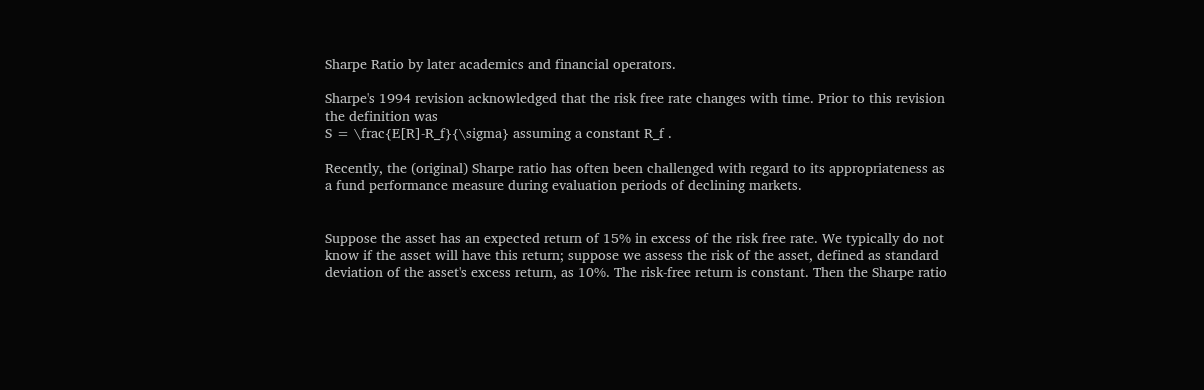Sharpe Ratio by later academics and financial operators.

Sharpe's 1994 revision acknowledged that the risk free rate changes with time. Prior to this revision the definition was
S = \frac{E[R]-R_f}{\sigma} assuming a constant R_f .

Recently, the (original) Sharpe ratio has often been challenged with regard to its appropriateness as a fund performance measure during evaluation periods of declining markets.


Suppose the asset has an expected return of 15% in excess of the risk free rate. We typically do not know if the asset will have this return; suppose we assess the risk of the asset, defined as standard deviation of the asset's excess return, as 10%. The risk-free return is constant. Then the Sharpe ratio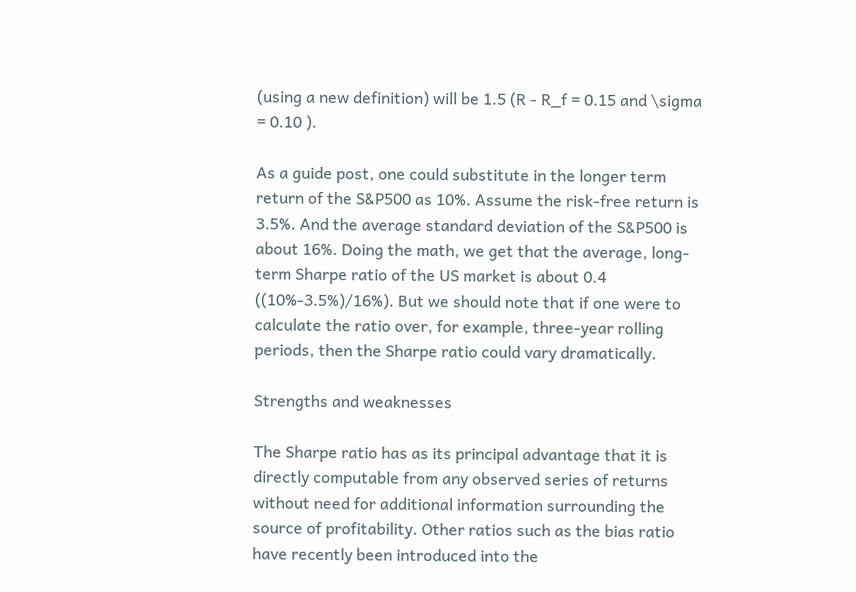(using a new definition) will be 1.5 (R - R_f = 0.15 and \sigma = 0.10 ).

As a guide post, one could substitute in the longer term return of the S&P500 as 10%. Assume the risk-free return is 3.5%. And the average standard deviation of the S&P500 is about 16%. Doing the math, we get that the average, long-term Sharpe ratio of the US market is about 0.4 ((10%-3.5%)/16%). But we should note that if one were to calculate the ratio over, for example, three-year rolling periods, then the Sharpe ratio could vary dramatically.

Strengths and weaknesses

The Sharpe ratio has as its principal advantage that it is directly computable from any observed series of returns without need for additional information surrounding the source of profitability. Other ratios such as the bias ratio have recently been introduced into the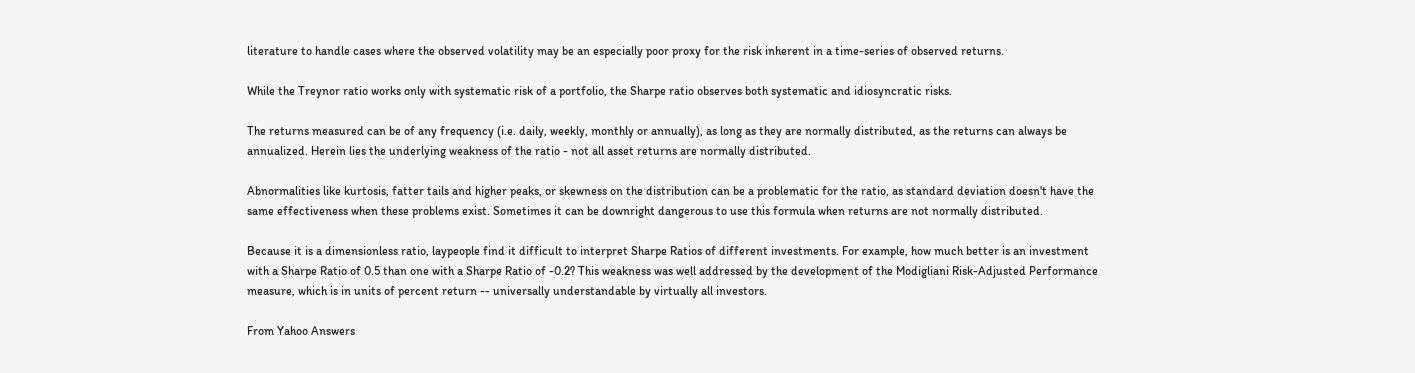literature to handle cases where the observed volatility may be an especially poor proxy for the risk inherent in a time-series of observed returns.

While the Treynor ratio works only with systematic risk of a portfolio, the Sharpe ratio observes both systematic and idiosyncratic risks.

The returns measured can be of any frequency (i.e. daily, weekly, monthly or annually), as long as they are normally distributed, as the returns can always be annualized. Herein lies the underlying weakness of the ratio - not all asset returns are normally distributed.

Abnormalities like kurtosis, fatter tails and higher peaks, or skewness on the distribution can be a problematic for the ratio, as standard deviation doesn't have the same effectiveness when these problems exist. Sometimes it can be downright dangerous to use this formula when returns are not normally distributed.

Because it is a dimensionless ratio, laypeople find it difficult to interpret Sharpe Ratios of different investments. For example, how much better is an investment with a Sharpe Ratio of 0.5 than one with a Sharpe Ratio of -0.2? This weakness was well addressed by the development of the Modigliani Risk-Adjusted Performance measure, which is in units of percent return -- universally understandable by virtually all investors.

From Yahoo Answers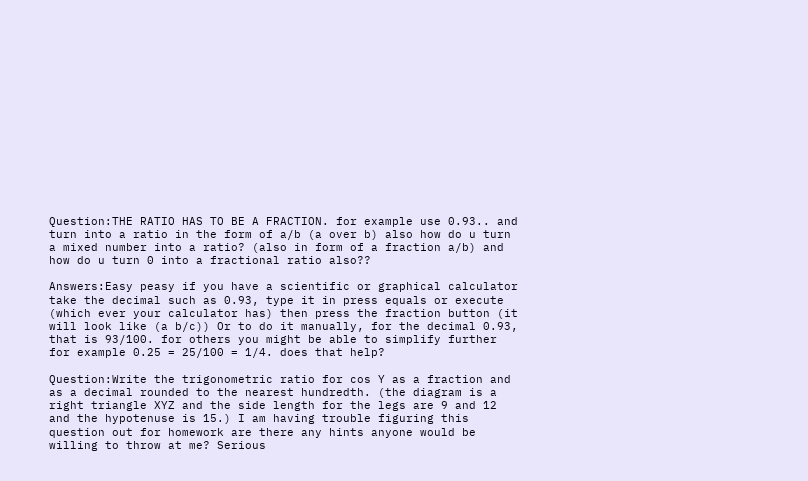Question:THE RATIO HAS TO BE A FRACTION. for example use 0.93.. and turn into a ratio in the form of a/b (a over b) also how do u turn a mixed number into a ratio? (also in form of a fraction a/b) and how do u turn 0 into a fractional ratio also??

Answers:Easy peasy if you have a scientific or graphical calculator take the decimal such as 0.93, type it in press equals or execute (which ever your calculator has) then press the fraction button (it will look like (a b/c)) Or to do it manually, for the decimal 0.93, that is 93/100. for others you might be able to simplify further for example 0.25 = 25/100 = 1/4. does that help?

Question:Write the trigonometric ratio for cos Y as a fraction and as a decimal rounded to the nearest hundredth. (the diagram is a right triangle XYZ and the side length for the legs are 9 and 12 and the hypotenuse is 15.) I am having trouble figuring this question out for homework are there any hints anyone would be willing to throw at me? Serious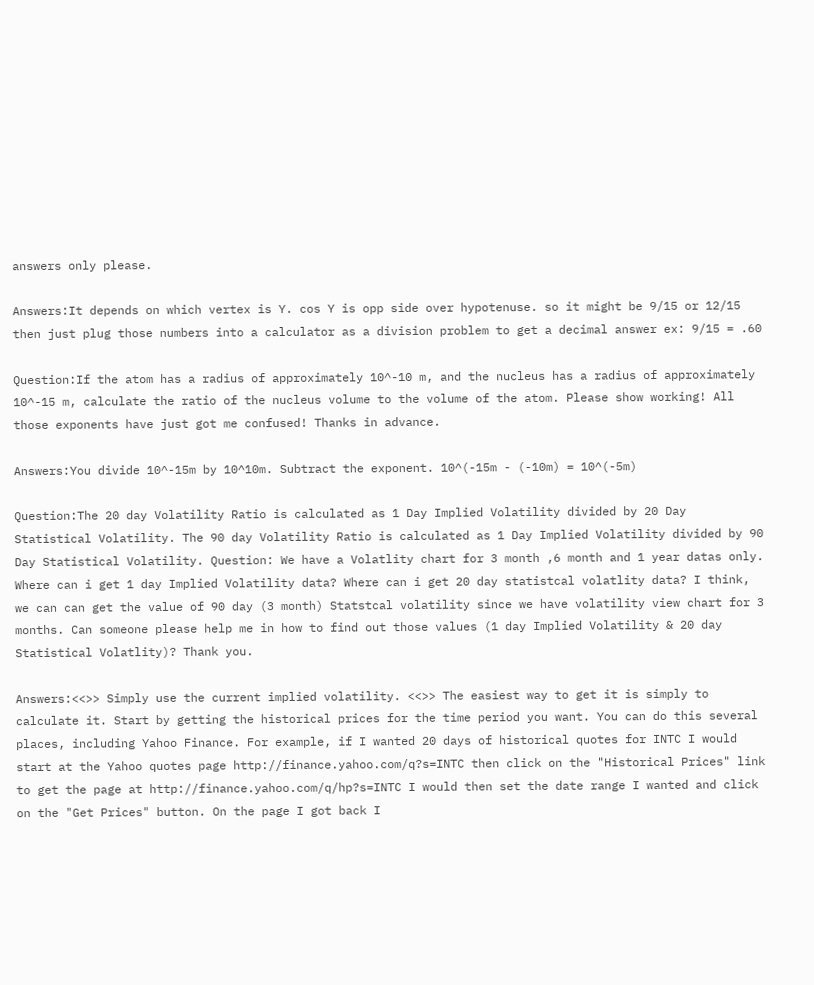answers only please.

Answers:It depends on which vertex is Y. cos Y is opp side over hypotenuse. so it might be 9/15 or 12/15 then just plug those numbers into a calculator as a division problem to get a decimal answer ex: 9/15 = .60

Question:If the atom has a radius of approximately 10^-10 m, and the nucleus has a radius of approximately 10^-15 m, calculate the ratio of the nucleus volume to the volume of the atom. Please show working! All those exponents have just got me confused! Thanks in advance.

Answers:You divide 10^-15m by 10^10m. Subtract the exponent. 10^(-15m - (-10m) = 10^(-5m)

Question:The 20 day Volatility Ratio is calculated as 1 Day Implied Volatility divided by 20 Day Statistical Volatility. The 90 day Volatility Ratio is calculated as 1 Day Implied Volatility divided by 90 Day Statistical Volatility. Question: We have a Volatlity chart for 3 month ,6 month and 1 year datas only. Where can i get 1 day Implied Volatility data? Where can i get 20 day statistcal volatlity data? I think, we can can get the value of 90 day (3 month) Statstcal volatility since we have volatility view chart for 3 months. Can someone please help me in how to find out those values (1 day Implied Volatility & 20 day Statistical Volatlity)? Thank you.

Answers:<<>> Simply use the current implied volatility. <<>> The easiest way to get it is simply to calculate it. Start by getting the historical prices for the time period you want. You can do this several places, including Yahoo Finance. For example, if I wanted 20 days of historical quotes for INTC I would start at the Yahoo quotes page http://finance.yahoo.com/q?s=INTC then click on the "Historical Prices" link to get the page at http://finance.yahoo.com/q/hp?s=INTC I would then set the date range I wanted and click on the "Get Prices" button. On the page I got back I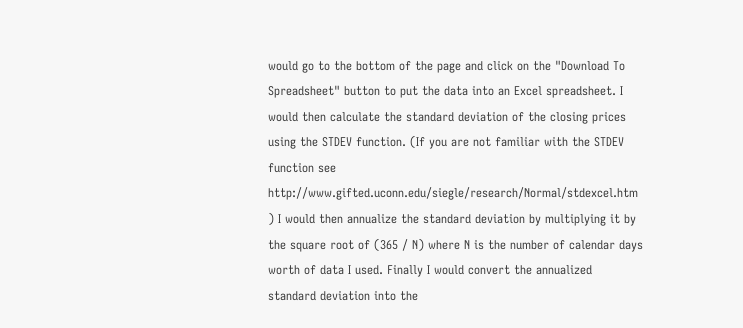would go to the bottom of the page and click on the "Download To Spreadsheet" button to put the data into an Excel spreadsheet. I would then calculate the standard deviation of the closing prices using the STDEV function. (If you are not familiar with the STDEV function see http://www.gifted.uconn.edu/siegle/research/Normal/stdexcel.htm ) I would then annualize the standard deviation by multiplying it by the square root of (365 / N) where N is the number of calendar days worth of data I used. Finally I would convert the annualized standard deviation into the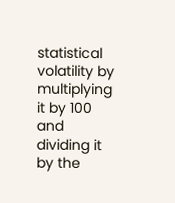statistical volatility by multiplying it by 100 and dividing it by the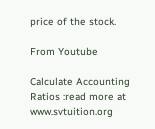price of the stock.

From Youtube

Calculate Accounting Ratios :read more at www.svtuition.org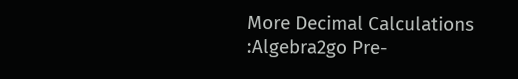More Decimal Calculations :Algebra2go Pre-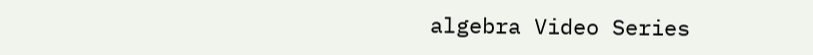algebra Video Series